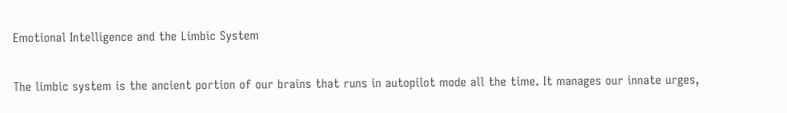Emotional Intelligence and the Limbic System

The limbic system is the ancient portion of our brains that runs in autopilot mode all the time. It manages our innate urges,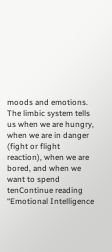moods and emotions. The limbic system tells us when we are hungry, when we are in danger (fight or flight reaction), when we are bored, and when we want to spend tenContinue reading “Emotional Intelligence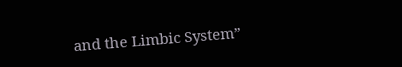and the Limbic System”